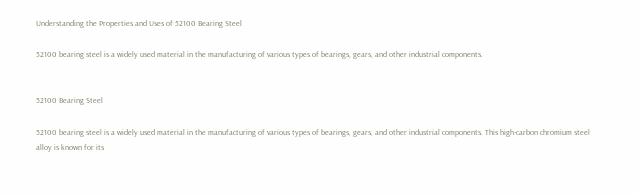Understanding the Properties and Uses of 52100 Bearing Steel

52100 bearing steel is a widely used material in the manufacturing of various types of bearings, gears, and other industrial components.


52100 Bearing Steel

52100 bearing steel is a widely used material in the manufacturing of various types of bearings, gears, and other industrial components. This high-carbon chromium steel alloy is known for its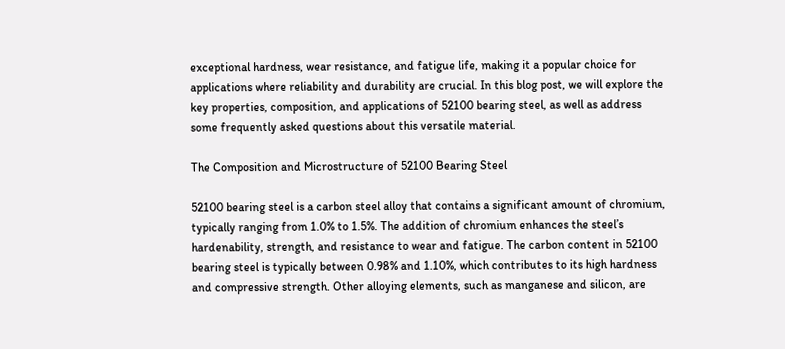exceptional hardness, wear resistance, and fatigue life, making it a popular choice for applications where reliability and durability are crucial. In this blog post, we will explore the key properties, composition, and applications of 52100 bearing steel, as well as address some frequently asked questions about this versatile material.

The Composition and Microstructure of 52100 Bearing Steel

52100 bearing steel is a carbon steel alloy that contains a significant amount of chromium, typically ranging from 1.0% to 1.5%. The addition of chromium enhances the steel’s hardenability, strength, and resistance to wear and fatigue. The carbon content in 52100 bearing steel is typically between 0.98% and 1.10%, which contributes to its high hardness and compressive strength. Other alloying elements, such as manganese and silicon, are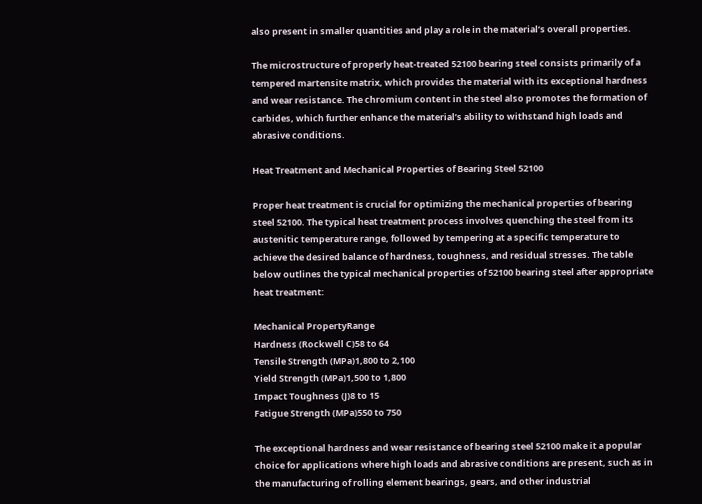also present in smaller quantities and play a role in the material’s overall properties.

The microstructure of properly heat-treated 52100 bearing steel consists primarily of a tempered martensite matrix, which provides the material with its exceptional hardness and wear resistance. The chromium content in the steel also promotes the formation of carbides, which further enhance the material’s ability to withstand high loads and abrasive conditions.

Heat Treatment and Mechanical Properties of Bearing Steel 52100

Proper heat treatment is crucial for optimizing the mechanical properties of bearing steel 52100. The typical heat treatment process involves quenching the steel from its austenitic temperature range, followed by tempering at a specific temperature to achieve the desired balance of hardness, toughness, and residual stresses. The table below outlines the typical mechanical properties of 52100 bearing steel after appropriate heat treatment:

Mechanical PropertyRange
Hardness (Rockwell C)58 to 64
Tensile Strength (MPa)1,800 to 2,100
Yield Strength (MPa)1,500 to 1,800
Impact Toughness (J)8 to 15
Fatigue Strength (MPa)550 to 750

The exceptional hardness and wear resistance of bearing steel 52100 make it a popular choice for applications where high loads and abrasive conditions are present, such as in the manufacturing of rolling element bearings, gears, and other industrial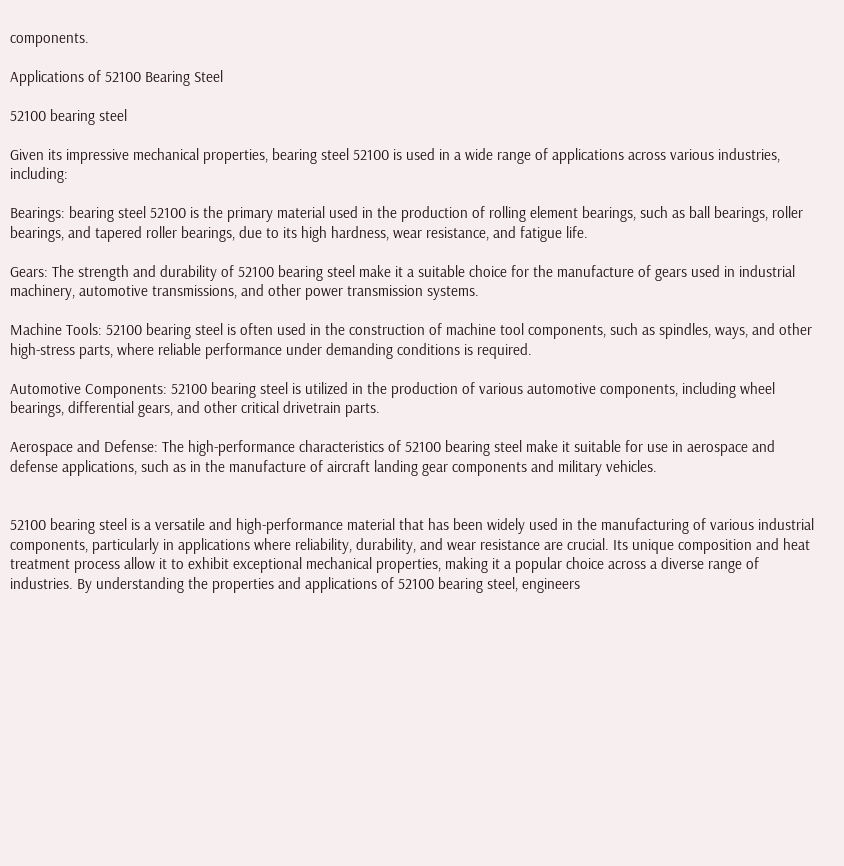components.

Applications of 52100 Bearing Steel

52100 bearing steel

Given its impressive mechanical properties, bearing steel 52100 is used in a wide range of applications across various industries, including:

Bearings: bearing steel 52100 is the primary material used in the production of rolling element bearings, such as ball bearings, roller bearings, and tapered roller bearings, due to its high hardness, wear resistance, and fatigue life.

Gears: The strength and durability of 52100 bearing steel make it a suitable choice for the manufacture of gears used in industrial machinery, automotive transmissions, and other power transmission systems.

Machine Tools: 52100 bearing steel is often used in the construction of machine tool components, such as spindles, ways, and other high-stress parts, where reliable performance under demanding conditions is required.

Automotive Components: 52100 bearing steel is utilized in the production of various automotive components, including wheel bearings, differential gears, and other critical drivetrain parts.

Aerospace and Defense: The high-performance characteristics of 52100 bearing steel make it suitable for use in aerospace and defense applications, such as in the manufacture of aircraft landing gear components and military vehicles.


52100 bearing steel is a versatile and high-performance material that has been widely used in the manufacturing of various industrial components, particularly in applications where reliability, durability, and wear resistance are crucial. Its unique composition and heat treatment process allow it to exhibit exceptional mechanical properties, making it a popular choice across a diverse range of industries. By understanding the properties and applications of 52100 bearing steel, engineers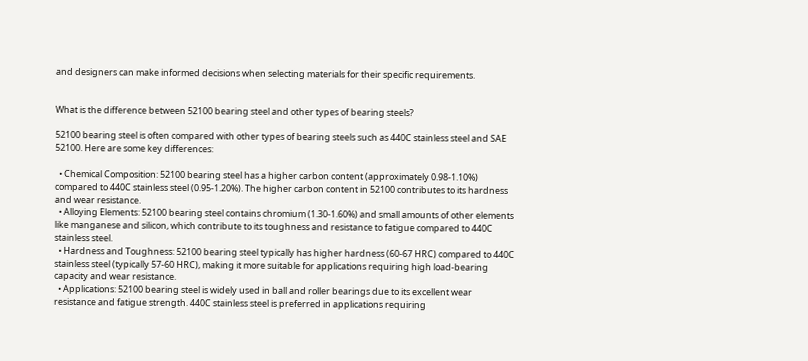and designers can make informed decisions when selecting materials for their specific requirements.


What is the difference between 52100 bearing steel and other types of bearing steels?

52100 bearing steel is often compared with other types of bearing steels such as 440C stainless steel and SAE 52100. Here are some key differences:

  • Chemical Composition: 52100 bearing steel has a higher carbon content (approximately 0.98-1.10%) compared to 440C stainless steel (0.95-1.20%). The higher carbon content in 52100 contributes to its hardness and wear resistance.
  • Alloying Elements: 52100 bearing steel contains chromium (1.30-1.60%) and small amounts of other elements like manganese and silicon, which contribute to its toughness and resistance to fatigue compared to 440C stainless steel.
  • Hardness and Toughness: 52100 bearing steel typically has higher hardness (60-67 HRC) compared to 440C stainless steel (typically 57-60 HRC), making it more suitable for applications requiring high load-bearing capacity and wear resistance.
  • Applications: 52100 bearing steel is widely used in ball and roller bearings due to its excellent wear resistance and fatigue strength. 440C stainless steel is preferred in applications requiring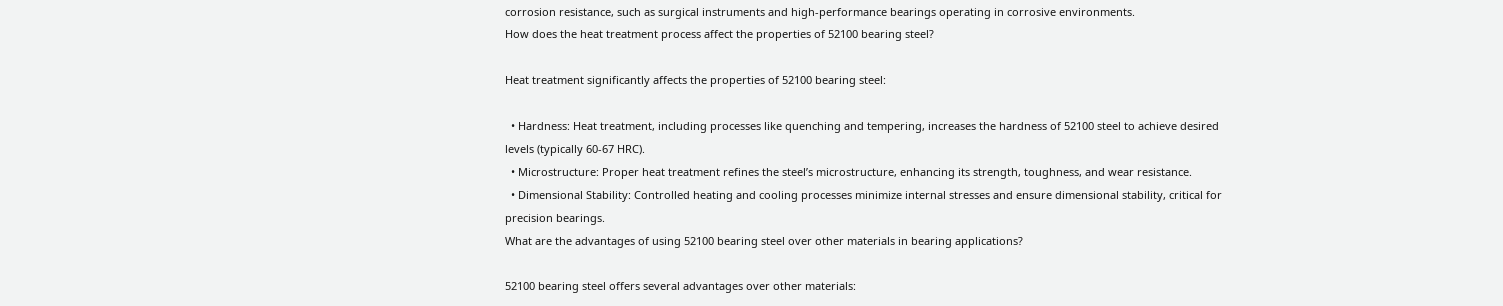corrosion resistance, such as surgical instruments and high-performance bearings operating in corrosive environments.
How does the heat treatment process affect the properties of 52100 bearing steel?

Heat treatment significantly affects the properties of 52100 bearing steel:

  • Hardness: Heat treatment, including processes like quenching and tempering, increases the hardness of 52100 steel to achieve desired levels (typically 60-67 HRC).
  • Microstructure: Proper heat treatment refines the steel’s microstructure, enhancing its strength, toughness, and wear resistance.
  • Dimensional Stability: Controlled heating and cooling processes minimize internal stresses and ensure dimensional stability, critical for precision bearings.
What are the advantages of using 52100 bearing steel over other materials in bearing applications?

52100 bearing steel offers several advantages over other materials: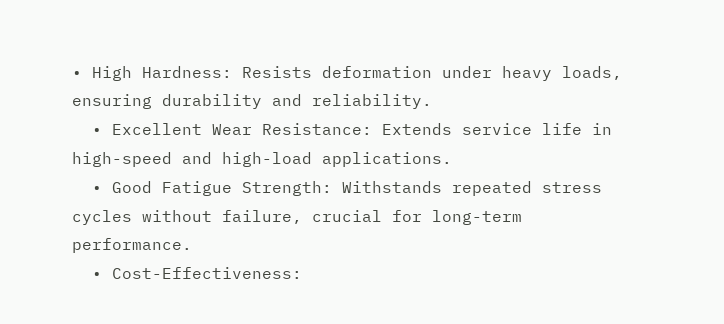• High Hardness: Resists deformation under heavy loads, ensuring durability and reliability.
  • Excellent Wear Resistance: Extends service life in high-speed and high-load applications.
  • Good Fatigue Strength: Withstands repeated stress cycles without failure, crucial for long-term performance.
  • Cost-Effectiveness: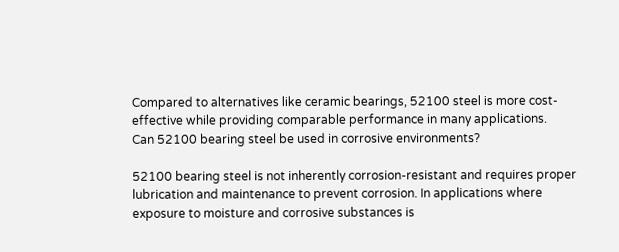Compared to alternatives like ceramic bearings, 52100 steel is more cost-effective while providing comparable performance in many applications.
Can 52100 bearing steel be used in corrosive environments?

52100 bearing steel is not inherently corrosion-resistant and requires proper lubrication and maintenance to prevent corrosion. In applications where exposure to moisture and corrosive substances is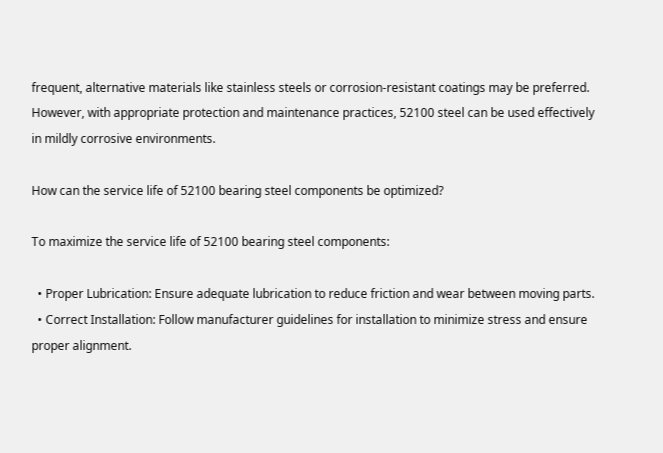frequent, alternative materials like stainless steels or corrosion-resistant coatings may be preferred. However, with appropriate protection and maintenance practices, 52100 steel can be used effectively in mildly corrosive environments.

How can the service life of 52100 bearing steel components be optimized?

To maximize the service life of 52100 bearing steel components:

  • Proper Lubrication: Ensure adequate lubrication to reduce friction and wear between moving parts.
  • Correct Installation: Follow manufacturer guidelines for installation to minimize stress and ensure proper alignment.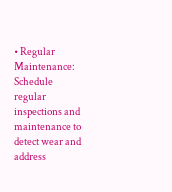• Regular Maintenance: Schedule regular inspections and maintenance to detect wear and address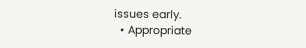issues early.
  • Appropriate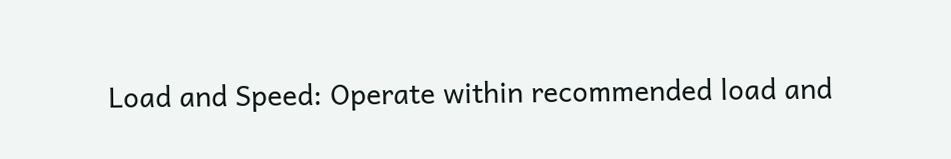Load and Speed: Operate within recommended load and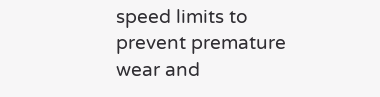speed limits to prevent premature wear and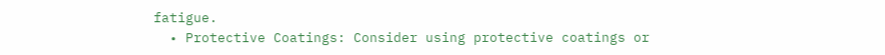fatigue.
  • Protective Coatings: Consider using protective coatings or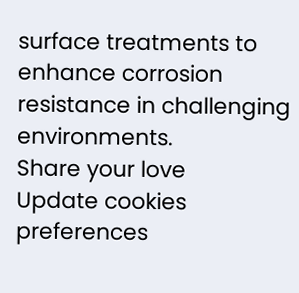surface treatments to enhance corrosion resistance in challenging environments.
Share your love
Update cookies preferences